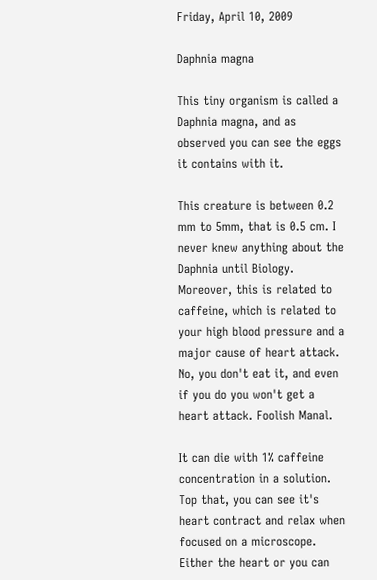Friday, April 10, 2009

Daphnia magna

This tiny organism is called a Daphnia magna, and as observed you can see the eggs it contains with it.

This creature is between 0.2 mm to 5mm, that is 0.5 cm. I never knew anything about the Daphnia until Biology. Moreover, this is related to caffeine, which is related to your high blood pressure and a major cause of heart attack. No, you don't eat it, and even if you do you won't get a heart attack. Foolish Manal.

It can die with 1% caffeine concentration in a solution. Top that, you can see it's heart contract and relax when focused on a microscope. Either the heart or you can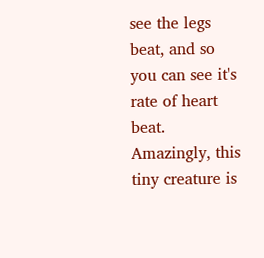see the legs beat, and so you can see it's rate of heart beat. Amazingly, this tiny creature is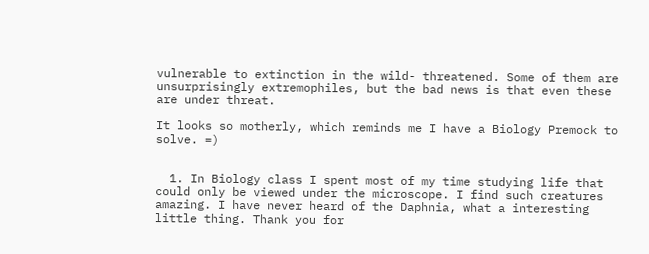vulnerable to extinction in the wild- threatened. Some of them are unsurprisingly extremophiles, but the bad news is that even these are under threat.

It looks so motherly, which reminds me I have a Biology Premock to solve. =)


  1. In Biology class I spent most of my time studying life that could only be viewed under the microscope. I find such creatures amazing. I have never heard of the Daphnia, what a interesting little thing. Thank you for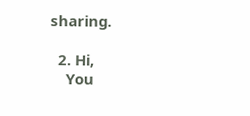sharing.

  2. Hi,
    You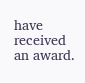have received an award.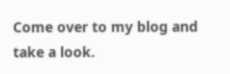Come over to my blog and take a look.